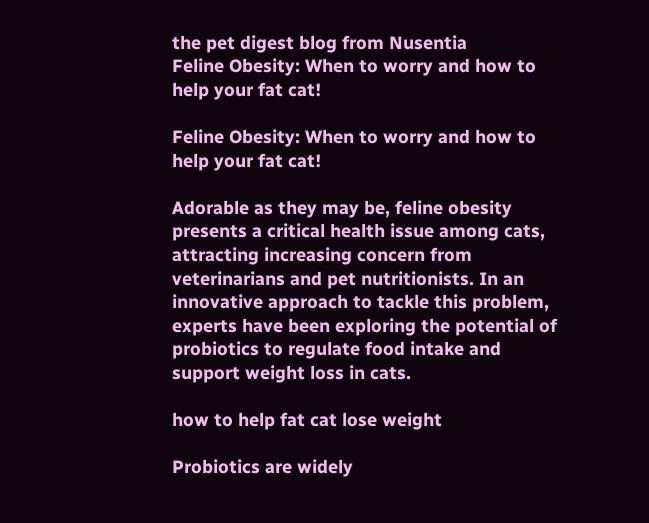the pet digest blog from Nusentia
Feline Obesity: When to worry and how to help your fat cat!

Feline Obesity: When to worry and how to help your fat cat!

Adorable as they may be, feline obesity presents a critical health issue among cats, attracting increasing concern from veterinarians and pet nutritionists. In an innovative approach to tackle this problem, experts have been exploring the potential of probiotics to regulate food intake and support weight loss in cats.

how to help fat cat lose weight

Probiotics are widely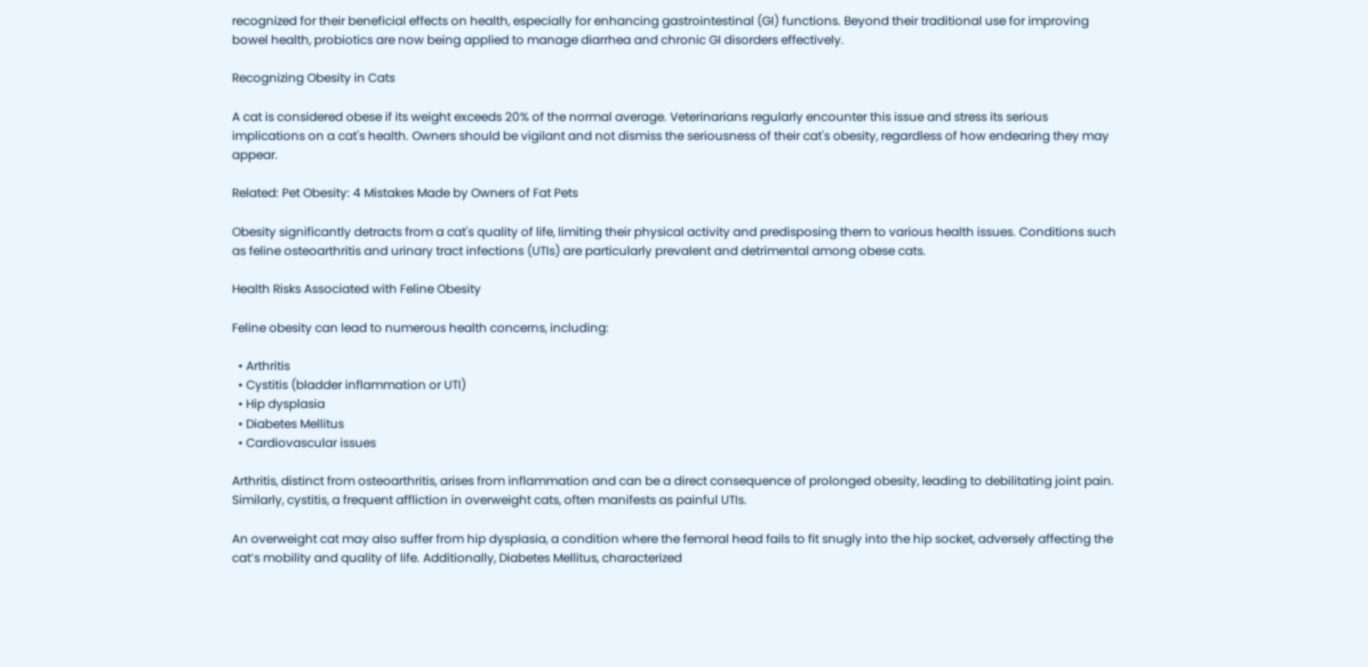recognized for their beneficial effects on health, especially for enhancing gastrointestinal (GI) functions. Beyond their traditional use for improving bowel health, probiotics are now being applied to manage diarrhea and chronic GI disorders effectively.

Recognizing Obesity in Cats

A cat is considered obese if its weight exceeds 20% of the normal average. Veterinarians regularly encounter this issue and stress its serious implications on a cat's health. Owners should be vigilant and not dismiss the seriousness of their cat's obesity, regardless of how endearing they may appear.

Related: Pet Obesity: 4 Mistakes Made by Owners of Fat Pets

Obesity significantly detracts from a cat's quality of life, limiting their physical activity and predisposing them to various health issues. Conditions such as feline osteoarthritis and urinary tract infections (UTIs) are particularly prevalent and detrimental among obese cats.

Health Risks Associated with Feline Obesity

Feline obesity can lead to numerous health concerns, including:

  • Arthritis
  • Cystitis (bladder inflammation or UTI)
  • Hip dysplasia
  • Diabetes Mellitus
  • Cardiovascular issues

Arthritis, distinct from osteoarthritis, arises from inflammation and can be a direct consequence of prolonged obesity, leading to debilitating joint pain. Similarly, cystitis, a frequent affliction in overweight cats, often manifests as painful UTIs.

An overweight cat may also suffer from hip dysplasia, a condition where the femoral head fails to fit snugly into the hip socket, adversely affecting the cat’s mobility and quality of life. Additionally, Diabetes Mellitus, characterized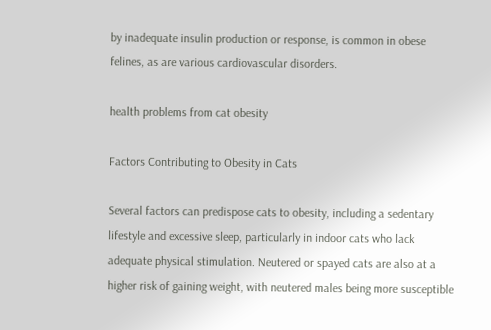by inadequate insulin production or response, is common in obese felines, as are various cardiovascular disorders.

health problems from cat obesity

Factors Contributing to Obesity in Cats

Several factors can predispose cats to obesity, including a sedentary lifestyle and excessive sleep, particularly in indoor cats who lack adequate physical stimulation. Neutered or spayed cats are also at a higher risk of gaining weight, with neutered males being more susceptible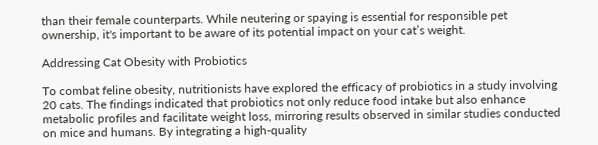than their female counterparts. While neutering or spaying is essential for responsible pet ownership, it's important to be aware of its potential impact on your cat’s weight.

Addressing Cat Obesity with Probiotics

To combat feline obesity, nutritionists have explored the efficacy of probiotics in a study involving 20 cats. The findings indicated that probiotics not only reduce food intake but also enhance metabolic profiles and facilitate weight loss, mirroring results observed in similar studies conducted on mice and humans. By integrating a high-quality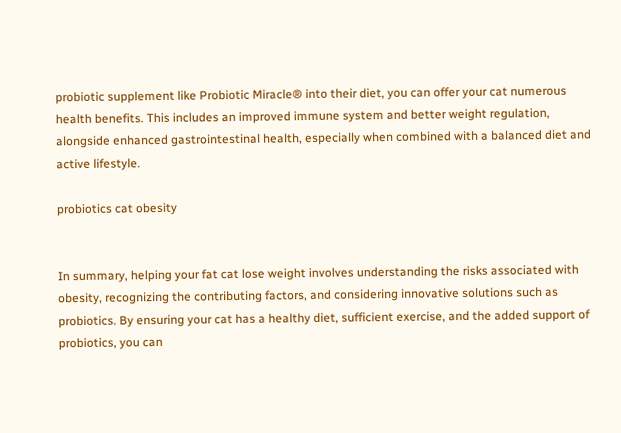probiotic supplement like Probiotic Miracle® into their diet, you can offer your cat numerous health benefits. This includes an improved immune system and better weight regulation, alongside enhanced gastrointestinal health, especially when combined with a balanced diet and active lifestyle.

probiotics cat obesity


In summary, helping your fat cat lose weight involves understanding the risks associated with obesity, recognizing the contributing factors, and considering innovative solutions such as probiotics. By ensuring your cat has a healthy diet, sufficient exercise, and the added support of probiotics, you can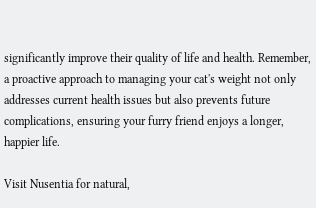significantly improve their quality of life and health. Remember, a proactive approach to managing your cat's weight not only addresses current health issues but also prevents future complications, ensuring your furry friend enjoys a longer, happier life.

Visit Nusentia for natural,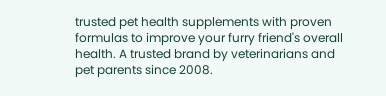trusted pet health supplements with proven formulas to improve your furry friend's overall health. A trusted brand by veterinarians and pet parents since 2008.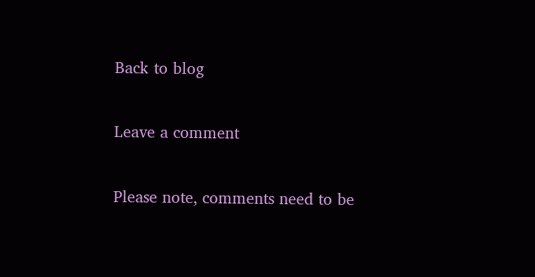Back to blog

Leave a comment

Please note, comments need to be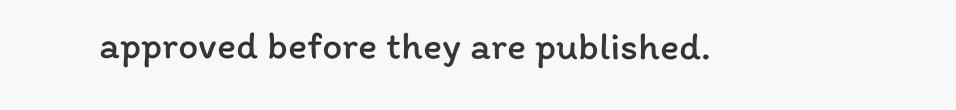approved before they are published.